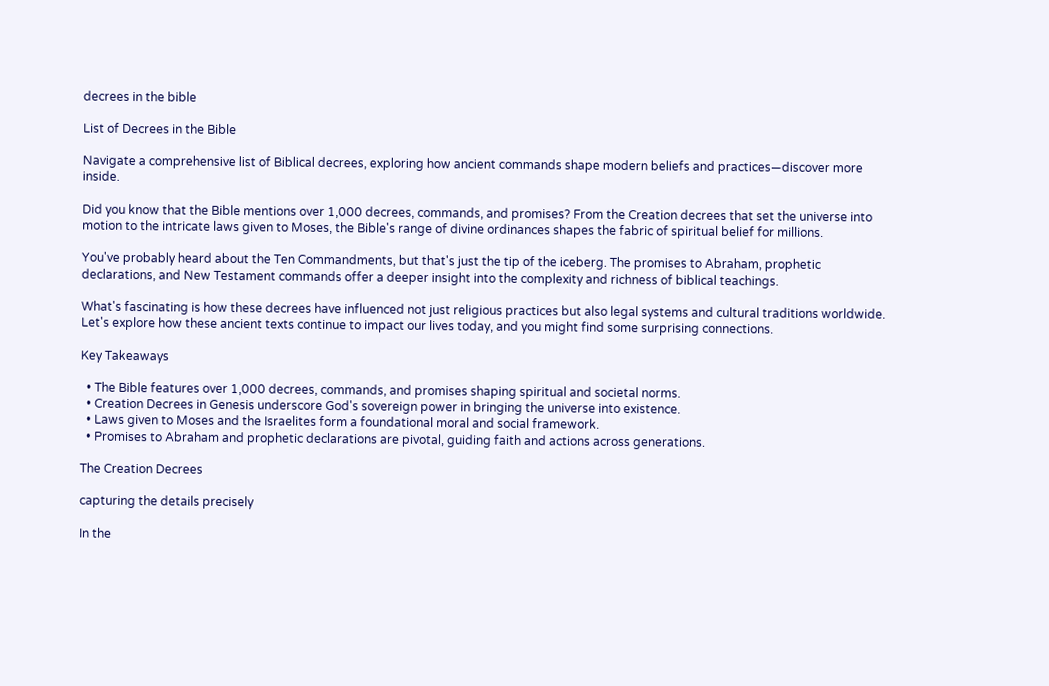decrees in the bible

List of Decrees in the Bible

Navigate a comprehensive list of Biblical decrees, exploring how ancient commands shape modern beliefs and practices—discover more inside.

Did you know that the Bible mentions over 1,000 decrees, commands, and promises? From the Creation decrees that set the universe into motion to the intricate laws given to Moses, the Bible's range of divine ordinances shapes the fabric of spiritual belief for millions.

You've probably heard about the Ten Commandments, but that's just the tip of the iceberg. The promises to Abraham, prophetic declarations, and New Testament commands offer a deeper insight into the complexity and richness of biblical teachings.

What's fascinating is how these decrees have influenced not just religious practices but also legal systems and cultural traditions worldwide. Let's explore how these ancient texts continue to impact our lives today, and you might find some surprising connections.

Key Takeaways

  • The Bible features over 1,000 decrees, commands, and promises shaping spiritual and societal norms.
  • Creation Decrees in Genesis underscore God's sovereign power in bringing the universe into existence.
  • Laws given to Moses and the Israelites form a foundational moral and social framework.
  • Promises to Abraham and prophetic declarations are pivotal, guiding faith and actions across generations.

The Creation Decrees

capturing the details precisely

In the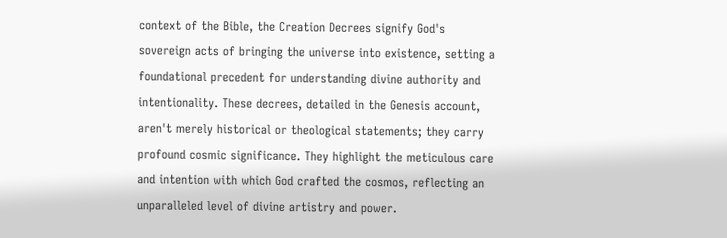context of the Bible, the Creation Decrees signify God's sovereign acts of bringing the universe into existence, setting a foundational precedent for understanding divine authority and intentionality. These decrees, detailed in the Genesis account, aren't merely historical or theological statements; they carry profound cosmic significance. They highlight the meticulous care and intention with which God crafted the cosmos, reflecting an unparalleled level of divine artistry and power.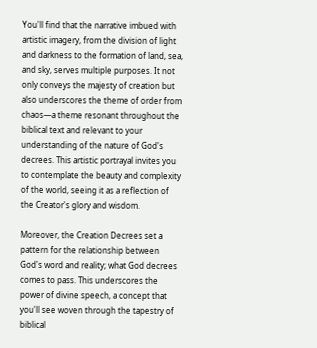You'll find that the narrative imbued with artistic imagery, from the division of light and darkness to the formation of land, sea, and sky, serves multiple purposes. It not only conveys the majesty of creation but also underscores the theme of order from chaos—a theme resonant throughout the biblical text and relevant to your understanding of the nature of God's decrees. This artistic portrayal invites you to contemplate the beauty and complexity of the world, seeing it as a reflection of the Creator's glory and wisdom.

Moreover, the Creation Decrees set a pattern for the relationship between God's word and reality; what God decrees comes to pass. This underscores the power of divine speech, a concept that you'll see woven through the tapestry of biblical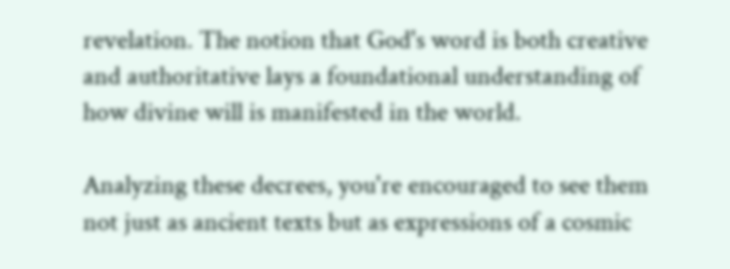revelation. The notion that God's word is both creative and authoritative lays a foundational understanding of how divine will is manifested in the world.

Analyzing these decrees, you're encouraged to see them not just as ancient texts but as expressions of a cosmic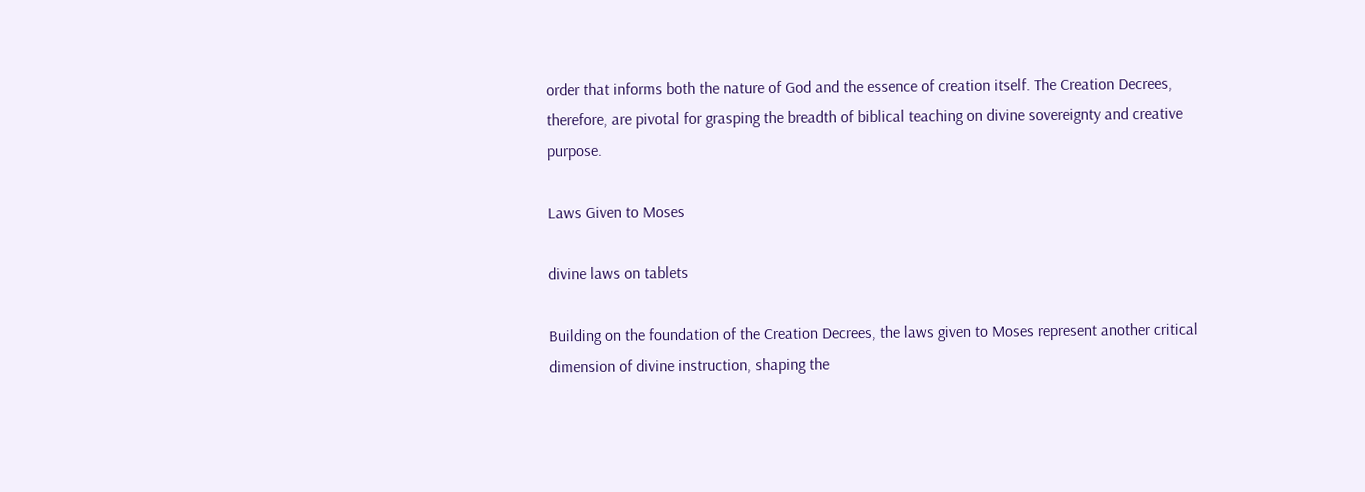order that informs both the nature of God and the essence of creation itself. The Creation Decrees, therefore, are pivotal for grasping the breadth of biblical teaching on divine sovereignty and creative purpose.

Laws Given to Moses

divine laws on tablets

Building on the foundation of the Creation Decrees, the laws given to Moses represent another critical dimension of divine instruction, shaping the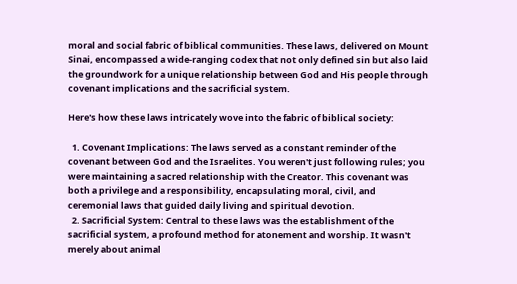moral and social fabric of biblical communities. These laws, delivered on Mount Sinai, encompassed a wide-ranging codex that not only defined sin but also laid the groundwork for a unique relationship between God and His people through covenant implications and the sacrificial system.

Here's how these laws intricately wove into the fabric of biblical society:

  1. Covenant Implications: The laws served as a constant reminder of the covenant between God and the Israelites. You weren't just following rules; you were maintaining a sacred relationship with the Creator. This covenant was both a privilege and a responsibility, encapsulating moral, civil, and ceremonial laws that guided daily living and spiritual devotion.
  2. Sacrificial System: Central to these laws was the establishment of the sacrificial system, a profound method for atonement and worship. It wasn't merely about animal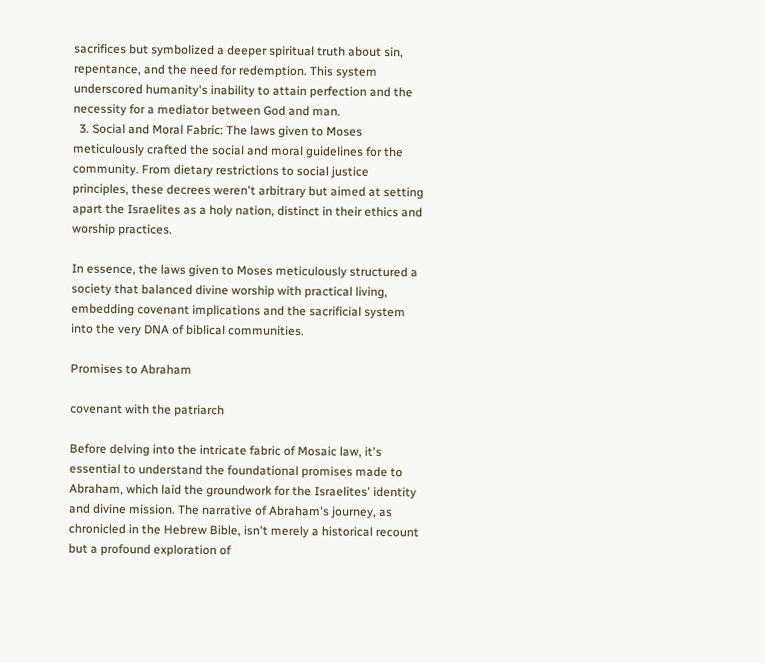sacrifices but symbolized a deeper spiritual truth about sin, repentance, and the need for redemption. This system underscored humanity's inability to attain perfection and the necessity for a mediator between God and man.
  3. Social and Moral Fabric: The laws given to Moses meticulously crafted the social and moral guidelines for the community. From dietary restrictions to social justice principles, these decrees weren't arbitrary but aimed at setting apart the Israelites as a holy nation, distinct in their ethics and worship practices.

In essence, the laws given to Moses meticulously structured a society that balanced divine worship with practical living, embedding covenant implications and the sacrificial system into the very DNA of biblical communities.

Promises to Abraham

covenant with the patriarch

Before delving into the intricate fabric of Mosaic law, it's essential to understand the foundational promises made to Abraham, which laid the groundwork for the Israelites' identity and divine mission. The narrative of Abraham's journey, as chronicled in the Hebrew Bible, isn't merely a historical recount but a profound exploration of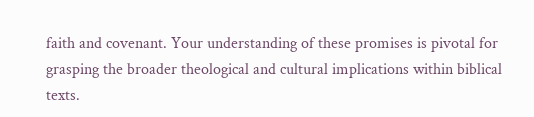faith and covenant. Your understanding of these promises is pivotal for grasping the broader theological and cultural implications within biblical texts.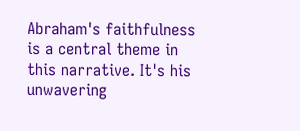Abraham's faithfulness is a central theme in this narrative. It's his unwavering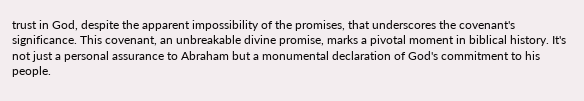trust in God, despite the apparent impossibility of the promises, that underscores the covenant's significance. This covenant, an unbreakable divine promise, marks a pivotal moment in biblical history. It's not just a personal assurance to Abraham but a monumental declaration of God's commitment to his people.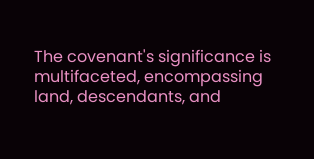The covenant's significance is multifaceted, encompassing land, descendants, and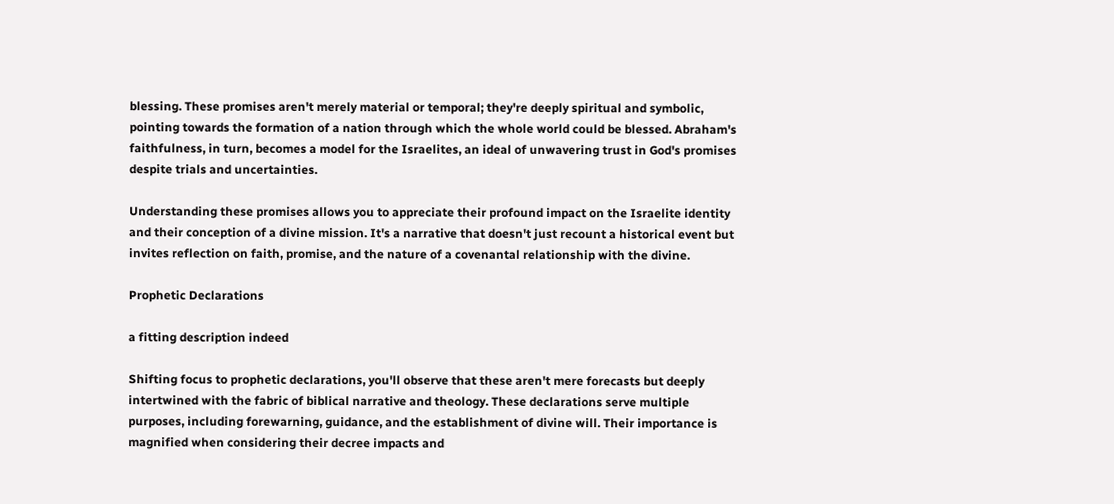blessing. These promises aren't merely material or temporal; they're deeply spiritual and symbolic, pointing towards the formation of a nation through which the whole world could be blessed. Abraham's faithfulness, in turn, becomes a model for the Israelites, an ideal of unwavering trust in God's promises despite trials and uncertainties.

Understanding these promises allows you to appreciate their profound impact on the Israelite identity and their conception of a divine mission. It's a narrative that doesn't just recount a historical event but invites reflection on faith, promise, and the nature of a covenantal relationship with the divine.

Prophetic Declarations

a fitting description indeed

Shifting focus to prophetic declarations, you'll observe that these aren't mere forecasts but deeply intertwined with the fabric of biblical narrative and theology. These declarations serve multiple purposes, including forewarning, guidance, and the establishment of divine will. Their importance is magnified when considering their decree impacts and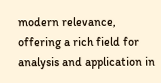modern relevance, offering a rich field for analysis and application in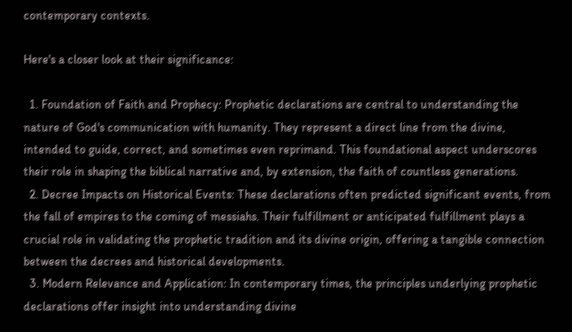contemporary contexts.

Here's a closer look at their significance:

  1. Foundation of Faith and Prophecy: Prophetic declarations are central to understanding the nature of God's communication with humanity. They represent a direct line from the divine, intended to guide, correct, and sometimes even reprimand. This foundational aspect underscores their role in shaping the biblical narrative and, by extension, the faith of countless generations.
  2. Decree Impacts on Historical Events: These declarations often predicted significant events, from the fall of empires to the coming of messiahs. Their fulfillment or anticipated fulfillment plays a crucial role in validating the prophetic tradition and its divine origin, offering a tangible connection between the decrees and historical developments.
  3. Modern Relevance and Application: In contemporary times, the principles underlying prophetic declarations offer insight into understanding divine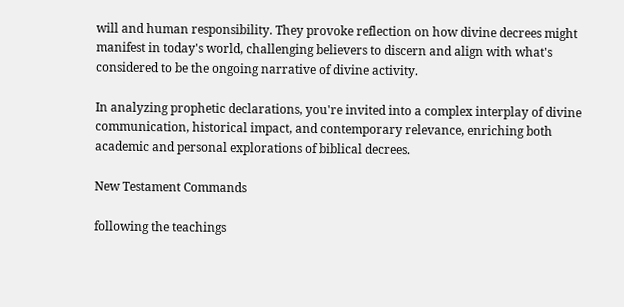will and human responsibility. They provoke reflection on how divine decrees might manifest in today's world, challenging believers to discern and align with what's considered to be the ongoing narrative of divine activity.

In analyzing prophetic declarations, you're invited into a complex interplay of divine communication, historical impact, and contemporary relevance, enriching both academic and personal explorations of biblical decrees.

New Testament Commands

following the teachings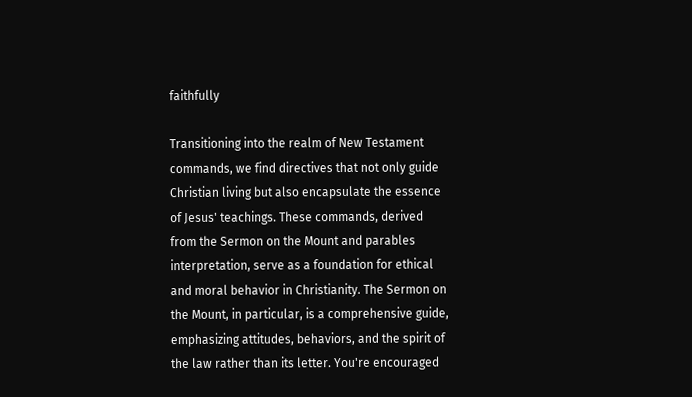faithfully

Transitioning into the realm of New Testament commands, we find directives that not only guide Christian living but also encapsulate the essence of Jesus' teachings. These commands, derived from the Sermon on the Mount and parables interpretation, serve as a foundation for ethical and moral behavior in Christianity. The Sermon on the Mount, in particular, is a comprehensive guide, emphasizing attitudes, behaviors, and the spirit of the law rather than its letter. You're encouraged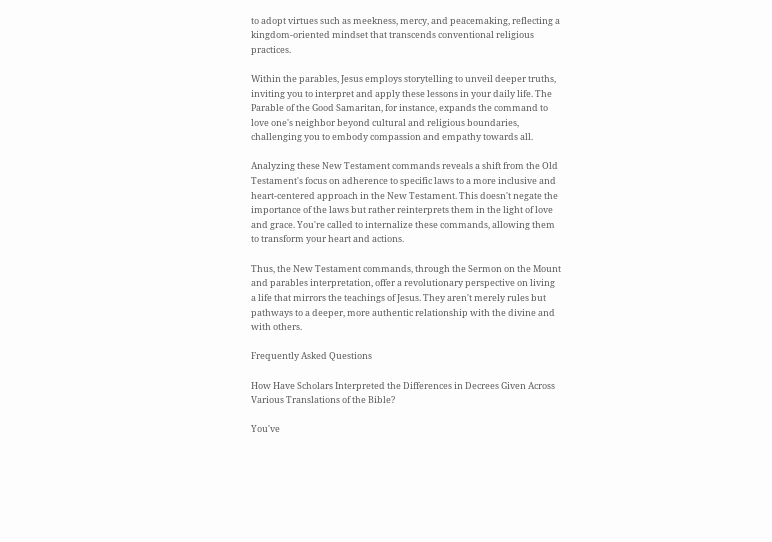to adopt virtues such as meekness, mercy, and peacemaking, reflecting a kingdom-oriented mindset that transcends conventional religious practices.

Within the parables, Jesus employs storytelling to unveil deeper truths, inviting you to interpret and apply these lessons in your daily life. The Parable of the Good Samaritan, for instance, expands the command to love one's neighbor beyond cultural and religious boundaries, challenging you to embody compassion and empathy towards all.

Analyzing these New Testament commands reveals a shift from the Old Testament's focus on adherence to specific laws to a more inclusive and heart-centered approach in the New Testament. This doesn't negate the importance of the laws but rather reinterprets them in the light of love and grace. You're called to internalize these commands, allowing them to transform your heart and actions.

Thus, the New Testament commands, through the Sermon on the Mount and parables interpretation, offer a revolutionary perspective on living a life that mirrors the teachings of Jesus. They aren't merely rules but pathways to a deeper, more authentic relationship with the divine and with others.

Frequently Asked Questions

How Have Scholars Interpreted the Differences in Decrees Given Across Various Translations of the Bible?

You've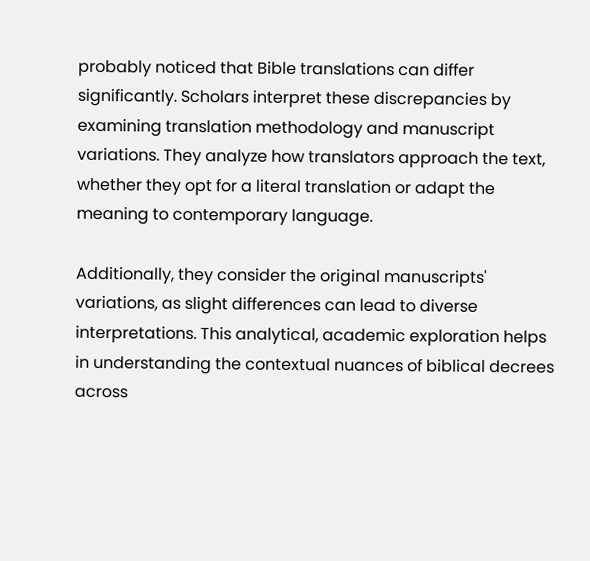probably noticed that Bible translations can differ significantly. Scholars interpret these discrepancies by examining translation methodology and manuscript variations. They analyze how translators approach the text, whether they opt for a literal translation or adapt the meaning to contemporary language.

Additionally, they consider the original manuscripts' variations, as slight differences can lead to diverse interpretations. This analytical, academic exploration helps in understanding the contextual nuances of biblical decrees across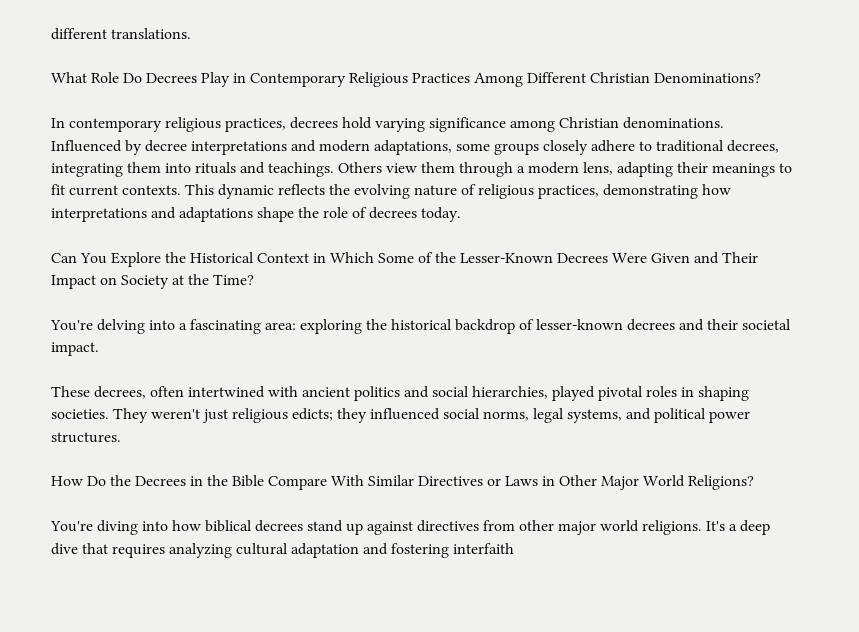different translations.

What Role Do Decrees Play in Contemporary Religious Practices Among Different Christian Denominations?

In contemporary religious practices, decrees hold varying significance among Christian denominations. Influenced by decree interpretations and modern adaptations, some groups closely adhere to traditional decrees, integrating them into rituals and teachings. Others view them through a modern lens, adapting their meanings to fit current contexts. This dynamic reflects the evolving nature of religious practices, demonstrating how interpretations and adaptations shape the role of decrees today.

Can You Explore the Historical Context in Which Some of the Lesser-Known Decrees Were Given and Their Impact on Society at the Time?

You're delving into a fascinating area: exploring the historical backdrop of lesser-known decrees and their societal impact.

These decrees, often intertwined with ancient politics and social hierarchies, played pivotal roles in shaping societies. They weren't just religious edicts; they influenced social norms, legal systems, and political power structures.

How Do the Decrees in the Bible Compare With Similar Directives or Laws in Other Major World Religions?

You're diving into how biblical decrees stand up against directives from other major world religions. It's a deep dive that requires analyzing cultural adaptation and fostering interfaith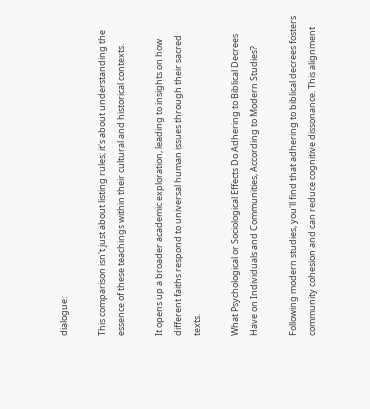dialogue.

This comparison isn't just about listing rules; it's about understanding the essence of these teachings within their cultural and historical contexts.

It opens up a broader academic exploration, leading to insights on how different faiths respond to universal human issues through their sacred texts.

What Psychological or Sociological Effects Do Adhering to Biblical Decrees Have on Individuals and Communities, According to Modern Studies?

Following modern studies, you'll find that adhering to biblical decrees fosters community cohesion and can reduce cognitive dissonance. This alignment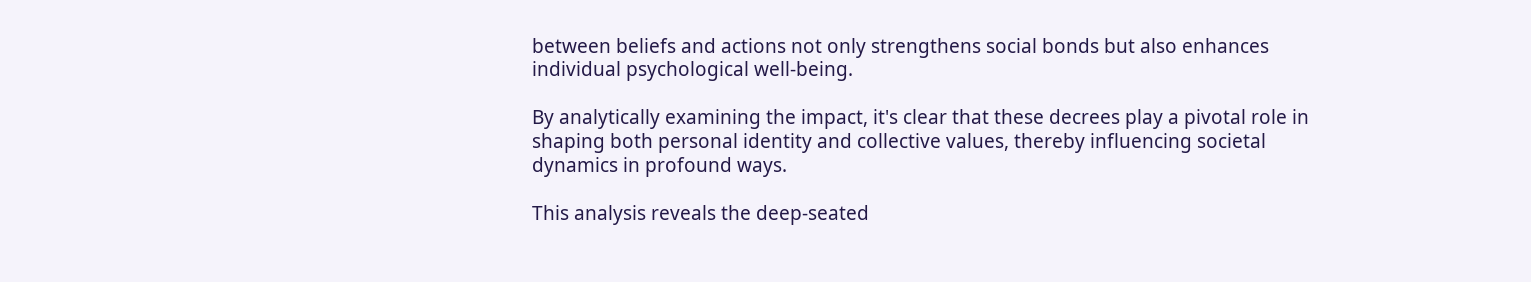between beliefs and actions not only strengthens social bonds but also enhances individual psychological well-being.

By analytically examining the impact, it's clear that these decrees play a pivotal role in shaping both personal identity and collective values, thereby influencing societal dynamics in profound ways.

This analysis reveals the deep-seated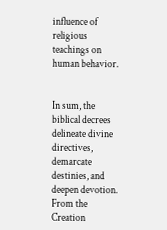influence of religious teachings on human behavior.


In sum, the biblical decrees delineate divine directives, demarcate destinies, and deepen devotion. From the Creation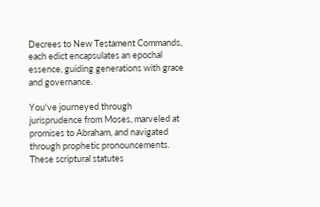Decrees to New Testament Commands, each edict encapsulates an epochal essence, guiding generations with grace and governance.

You've journeyed through jurisprudence from Moses, marveled at promises to Abraham, and navigated through prophetic pronouncements. These scriptural statutes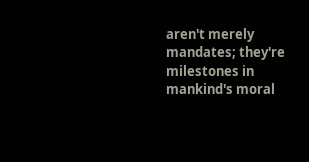aren't merely mandates; they're milestones in mankind's moral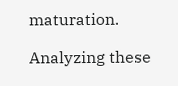maturation.

Analyzing these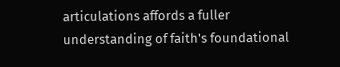articulations affords a fuller understanding of faith's foundational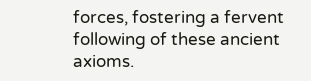forces, fostering a fervent following of these ancient axioms.